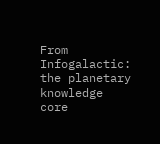From Infogalactic: the planetary knowledge core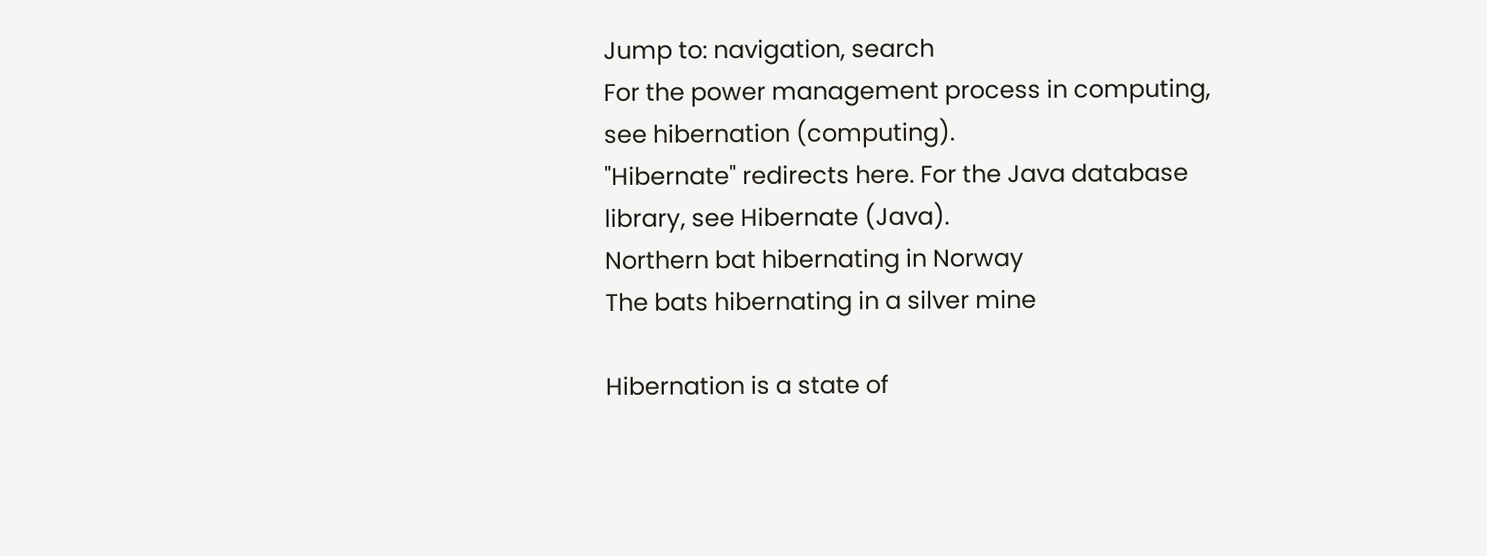Jump to: navigation, search
For the power management process in computing, see hibernation (computing).
"Hibernate" redirects here. For the Java database library, see Hibernate (Java).
Northern bat hibernating in Norway
The bats hibernating in a silver mine

Hibernation is a state of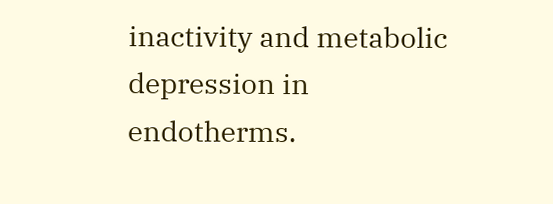inactivity and metabolic depression in endotherms.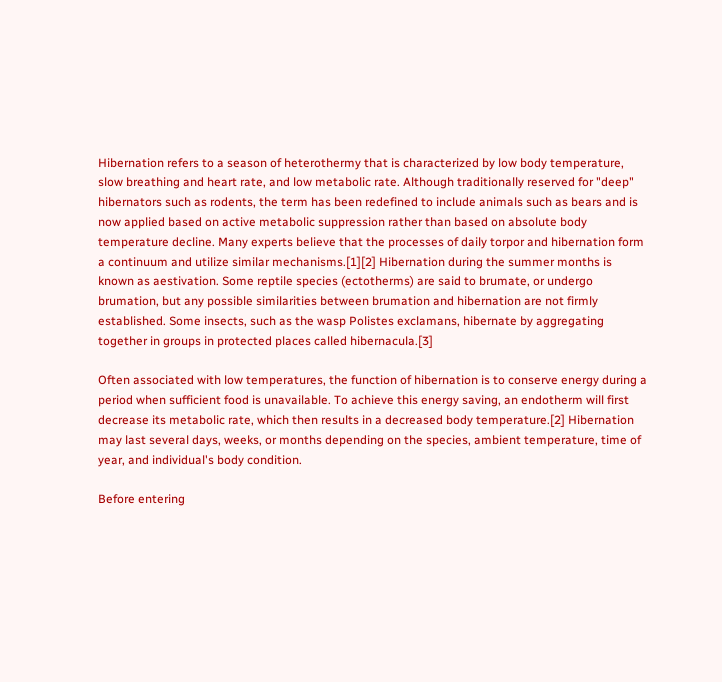Hibernation refers to a season of heterothermy that is characterized by low body temperature, slow breathing and heart rate, and low metabolic rate. Although traditionally reserved for "deep" hibernators such as rodents, the term has been redefined to include animals such as bears and is now applied based on active metabolic suppression rather than based on absolute body temperature decline. Many experts believe that the processes of daily torpor and hibernation form a continuum and utilize similar mechanisms.[1][2] Hibernation during the summer months is known as aestivation. Some reptile species (ectotherms) are said to brumate, or undergo brumation, but any possible similarities between brumation and hibernation are not firmly established. Some insects, such as the wasp Polistes exclamans, hibernate by aggregating together in groups in protected places called hibernacula.[3]

Often associated with low temperatures, the function of hibernation is to conserve energy during a period when sufficient food is unavailable. To achieve this energy saving, an endotherm will first decrease its metabolic rate, which then results in a decreased body temperature.[2] Hibernation may last several days, weeks, or months depending on the species, ambient temperature, time of year, and individual's body condition.

Before entering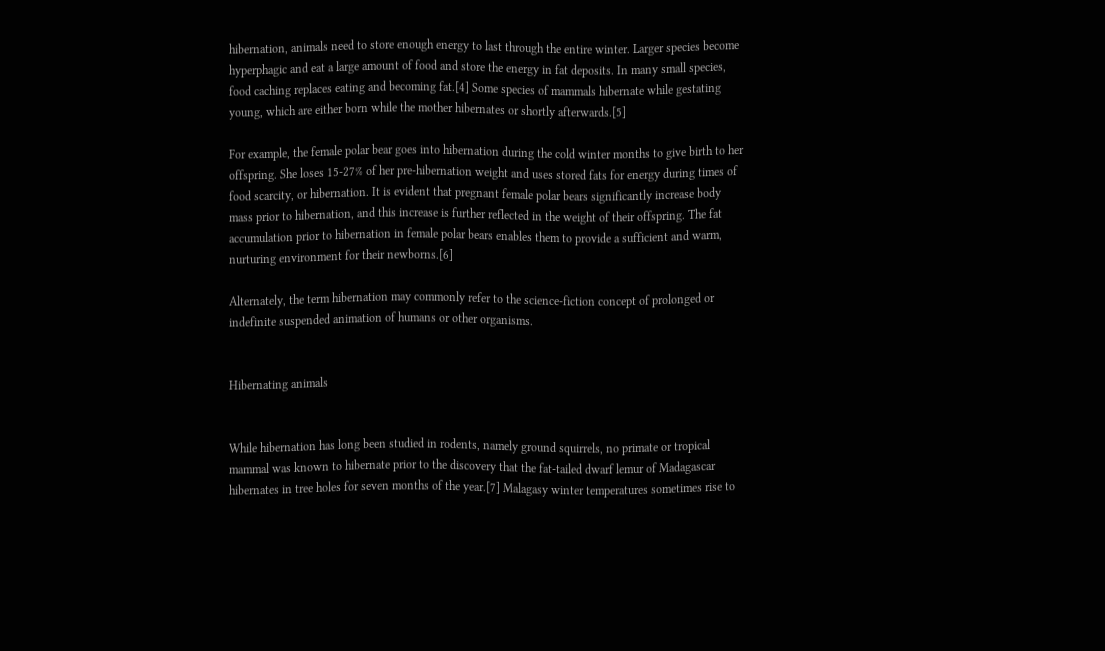hibernation, animals need to store enough energy to last through the entire winter. Larger species become hyperphagic and eat a large amount of food and store the energy in fat deposits. In many small species, food caching replaces eating and becoming fat.[4] Some species of mammals hibernate while gestating young, which are either born while the mother hibernates or shortly afterwards.[5]

For example, the female polar bear goes into hibernation during the cold winter months to give birth to her offspring. She loses 15-27% of her pre-hibernation weight and uses stored fats for energy during times of food scarcity, or hibernation. It is evident that pregnant female polar bears significantly increase body mass prior to hibernation, and this increase is further reflected in the weight of their offspring. The fat accumulation prior to hibernation in female polar bears enables them to provide a sufficient and warm, nurturing environment for their newborns.[6]

Alternately, the term hibernation may commonly refer to the science-fiction concept of prolonged or indefinite suspended animation of humans or other organisms.


Hibernating animals


While hibernation has long been studied in rodents, namely ground squirrels, no primate or tropical mammal was known to hibernate prior to the discovery that the fat-tailed dwarf lemur of Madagascar hibernates in tree holes for seven months of the year.[7] Malagasy winter temperatures sometimes rise to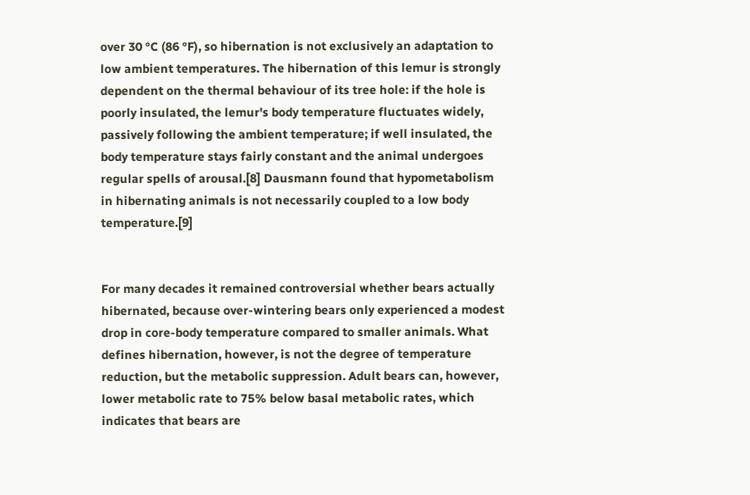over 30 °C (86 °F), so hibernation is not exclusively an adaptation to low ambient temperatures. The hibernation of this lemur is strongly dependent on the thermal behaviour of its tree hole: if the hole is poorly insulated, the lemur's body temperature fluctuates widely, passively following the ambient temperature; if well insulated, the body temperature stays fairly constant and the animal undergoes regular spells of arousal.[8] Dausmann found that hypometabolism in hibernating animals is not necessarily coupled to a low body temperature.[9]


For many decades it remained controversial whether bears actually hibernated, because over-wintering bears only experienced a modest drop in core-body temperature compared to smaller animals. What defines hibernation, however, is not the degree of temperature reduction, but the metabolic suppression. Adult bears can, however, lower metabolic rate to 75% below basal metabolic rates, which indicates that bears are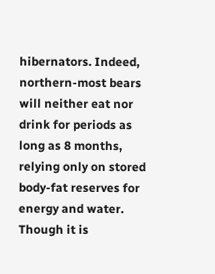hibernators. Indeed, northern-most bears will neither eat nor drink for periods as long as 8 months, relying only on stored body-fat reserves for energy and water. Though it is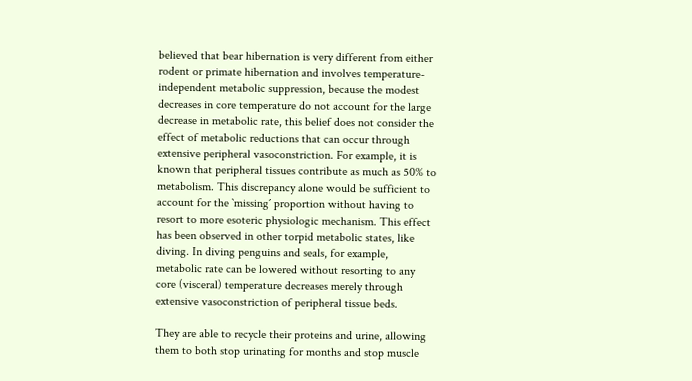believed that bear hibernation is very different from either rodent or primate hibernation and involves temperature-independent metabolic suppression, because the modest decreases in core temperature do not account for the large decrease in metabolic rate, this belief does not consider the effect of metabolic reductions that can occur through extensive peripheral vasoconstriction. For example, it is known that peripheral tissues contribute as much as 50% to metabolism. This discrepancy alone would be sufficient to account for the `missing´ proportion without having to resort to more esoteric physiologic mechanism. This effect has been observed in other torpid metabolic states, like diving. In diving penguins and seals, for example, metabolic rate can be lowered without resorting to any core (visceral) temperature decreases merely through extensive vasoconstriction of peripheral tissue beds.

They are able to recycle their proteins and urine, allowing them to both stop urinating for months and stop muscle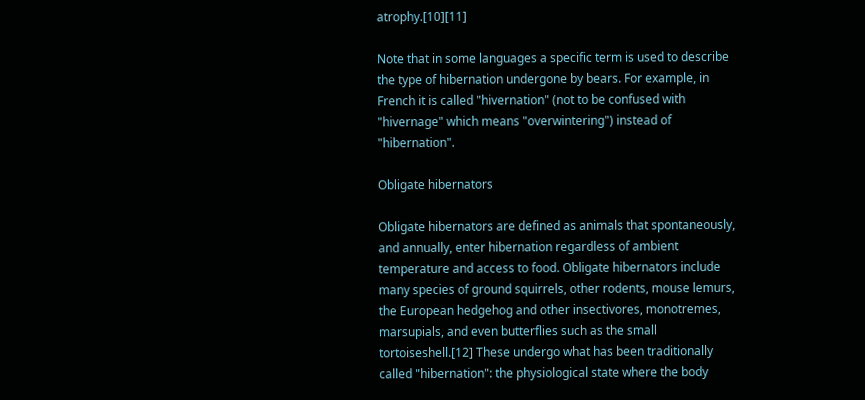atrophy.[10][11]

Note that in some languages a specific term is used to describe the type of hibernation undergone by bears. For example, in French it is called "hivernation" (not to be confused with "hivernage" which means "overwintering") instead of "hibernation".

Obligate hibernators

Obligate hibernators are defined as animals that spontaneously, and annually, enter hibernation regardless of ambient temperature and access to food. Obligate hibernators include many species of ground squirrels, other rodents, mouse lemurs, the European hedgehog and other insectivores, monotremes, marsupials, and even butterflies such as the small tortoiseshell.[12] These undergo what has been traditionally called "hibernation": the physiological state where the body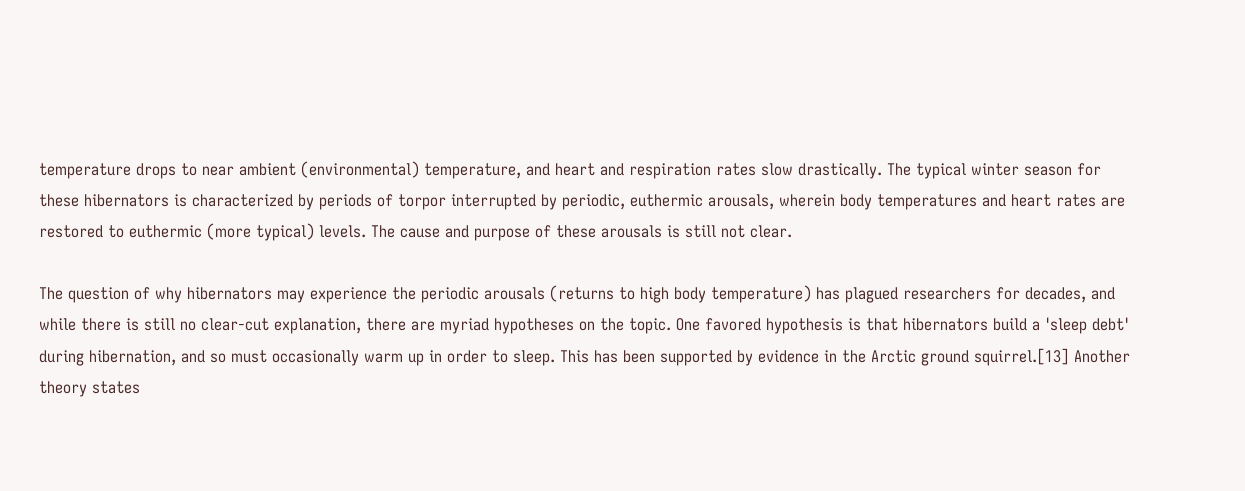temperature drops to near ambient (environmental) temperature, and heart and respiration rates slow drastically. The typical winter season for these hibernators is characterized by periods of torpor interrupted by periodic, euthermic arousals, wherein body temperatures and heart rates are restored to euthermic (more typical) levels. The cause and purpose of these arousals is still not clear.

The question of why hibernators may experience the periodic arousals (returns to high body temperature) has plagued researchers for decades, and while there is still no clear-cut explanation, there are myriad hypotheses on the topic. One favored hypothesis is that hibernators build a 'sleep debt' during hibernation, and so must occasionally warm up in order to sleep. This has been supported by evidence in the Arctic ground squirrel.[13] Another theory states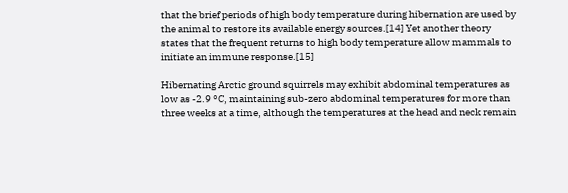that the brief periods of high body temperature during hibernation are used by the animal to restore its available energy sources.[14] Yet another theory states that the frequent returns to high body temperature allow mammals to initiate an immune response.[15]

Hibernating Arctic ground squirrels may exhibit abdominal temperatures as low as -2.9 °C, maintaining sub-zero abdominal temperatures for more than three weeks at a time, although the temperatures at the head and neck remain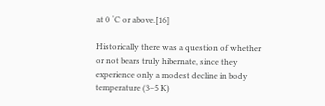at 0 ˚C or above.[16]

Historically there was a question of whether or not bears truly hibernate, since they experience only a modest decline in body temperature (3–5 K)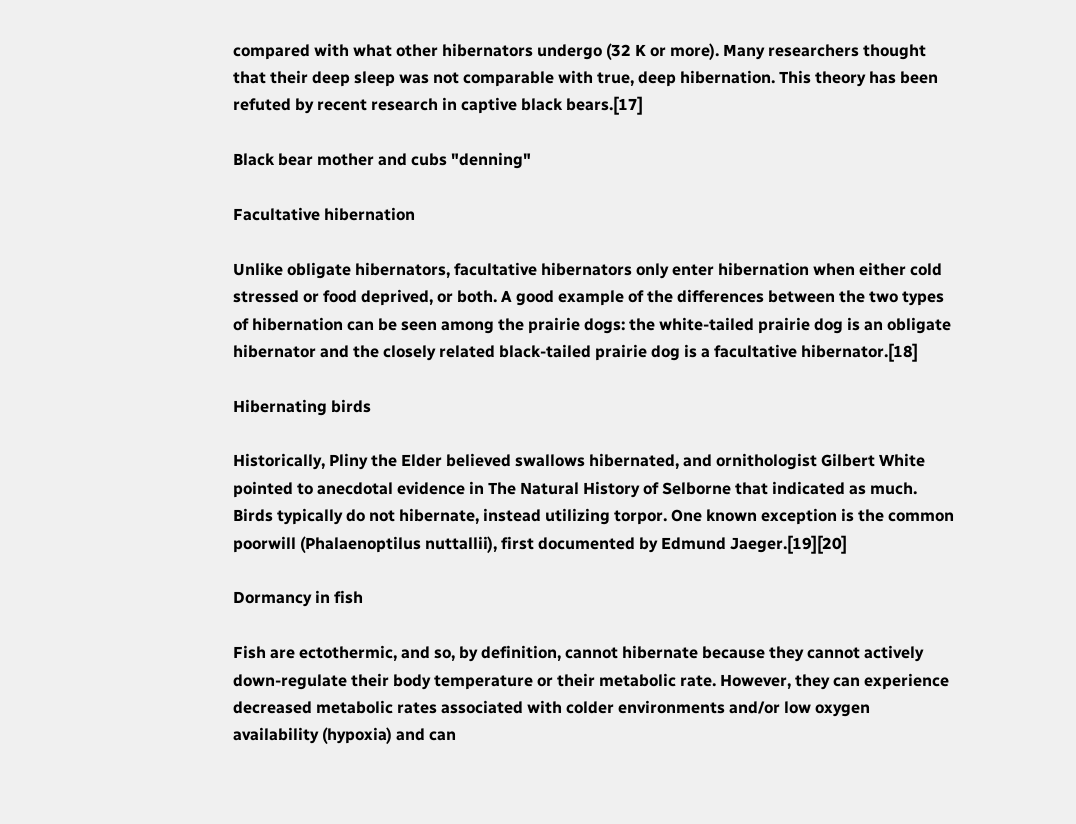compared with what other hibernators undergo (32 K or more). Many researchers thought that their deep sleep was not comparable with true, deep hibernation. This theory has been refuted by recent research in captive black bears.[17]

Black bear mother and cubs "denning"

Facultative hibernation

Unlike obligate hibernators, facultative hibernators only enter hibernation when either cold stressed or food deprived, or both. A good example of the differences between the two types of hibernation can be seen among the prairie dogs: the white-tailed prairie dog is an obligate hibernator and the closely related black-tailed prairie dog is a facultative hibernator.[18]

Hibernating birds

Historically, Pliny the Elder believed swallows hibernated, and ornithologist Gilbert White pointed to anecdotal evidence in The Natural History of Selborne that indicated as much. Birds typically do not hibernate, instead utilizing torpor. One known exception is the common poorwill (Phalaenoptilus nuttallii), first documented by Edmund Jaeger.[19][20]

Dormancy in fish

Fish are ectothermic, and so, by definition, cannot hibernate because they cannot actively down-regulate their body temperature or their metabolic rate. However, they can experience decreased metabolic rates associated with colder environments and/or low oxygen availability (hypoxia) and can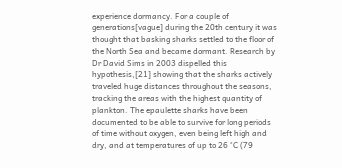experience dormancy. For a couple of generations[vague] during the 20th century it was thought that basking sharks settled to the floor of the North Sea and became dormant. Research by Dr David Sims in 2003 dispelled this hypothesis,[21] showing that the sharks actively traveled huge distances throughout the seasons, tracking the areas with the highest quantity of plankton. The epaulette sharks have been documented to be able to survive for long periods of time without oxygen, even being left high and dry, and at temperatures of up to 26 °C (79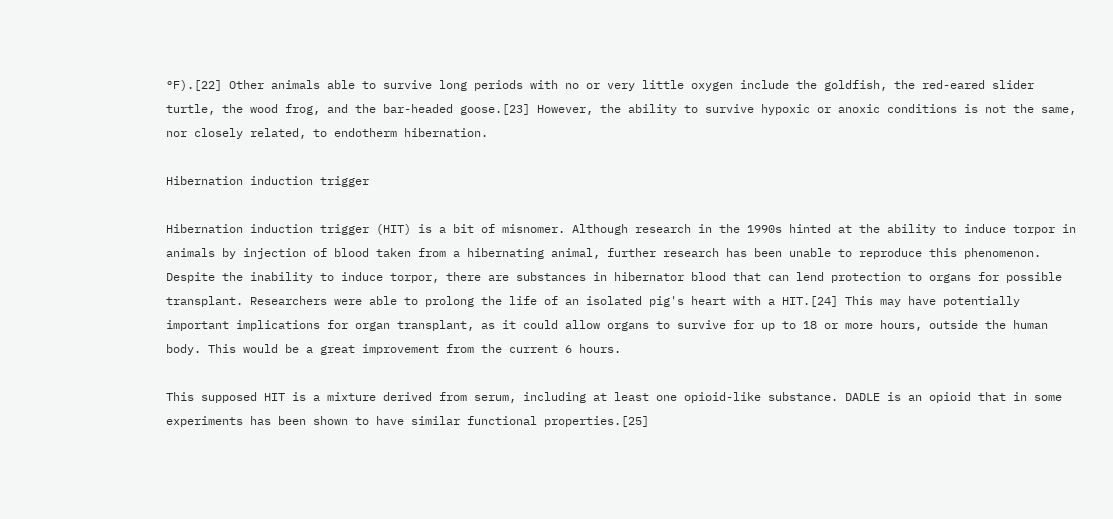°F).[22] Other animals able to survive long periods with no or very little oxygen include the goldfish, the red-eared slider turtle, the wood frog, and the bar-headed goose.[23] However, the ability to survive hypoxic or anoxic conditions is not the same, nor closely related, to endotherm hibernation.

Hibernation induction trigger

Hibernation induction trigger (HIT) is a bit of misnomer. Although research in the 1990s hinted at the ability to induce torpor in animals by injection of blood taken from a hibernating animal, further research has been unable to reproduce this phenomenon. Despite the inability to induce torpor, there are substances in hibernator blood that can lend protection to organs for possible transplant. Researchers were able to prolong the life of an isolated pig's heart with a HIT.[24] This may have potentially important implications for organ transplant, as it could allow organs to survive for up to 18 or more hours, outside the human body. This would be a great improvement from the current 6 hours.

This supposed HIT is a mixture derived from serum, including at least one opioid-like substance. DADLE is an opioid that in some experiments has been shown to have similar functional properties.[25]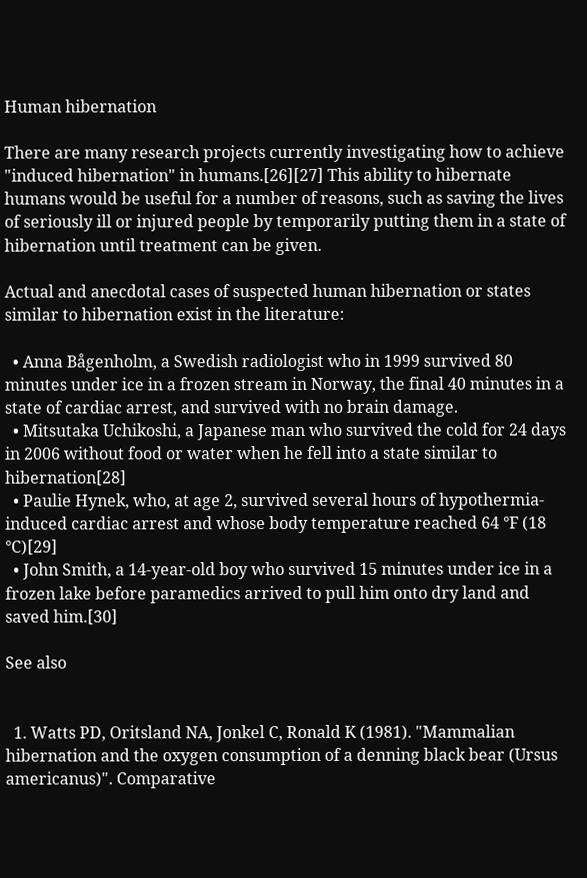Human hibernation

There are many research projects currently investigating how to achieve "induced hibernation" in humans.[26][27] This ability to hibernate humans would be useful for a number of reasons, such as saving the lives of seriously ill or injured people by temporarily putting them in a state of hibernation until treatment can be given.

Actual and anecdotal cases of suspected human hibernation or states similar to hibernation exist in the literature:

  • Anna Bågenholm, a Swedish radiologist who in 1999 survived 80 minutes under ice in a frozen stream in Norway, the final 40 minutes in a state of cardiac arrest, and survived with no brain damage.
  • Mitsutaka Uchikoshi, a Japanese man who survived the cold for 24 days in 2006 without food or water when he fell into a state similar to hibernation[28]
  • Paulie Hynek, who, at age 2, survived several hours of hypothermia-induced cardiac arrest and whose body temperature reached 64 °F (18 °C)[29]
  • John Smith, a 14-year-old boy who survived 15 minutes under ice in a frozen lake before paramedics arrived to pull him onto dry land and saved him.[30]

See also


  1. Watts PD, Oritsland NA, Jonkel C, Ronald K (1981). "Mammalian hibernation and the oxygen consumption of a denning black bear (Ursus americanus)". Comparative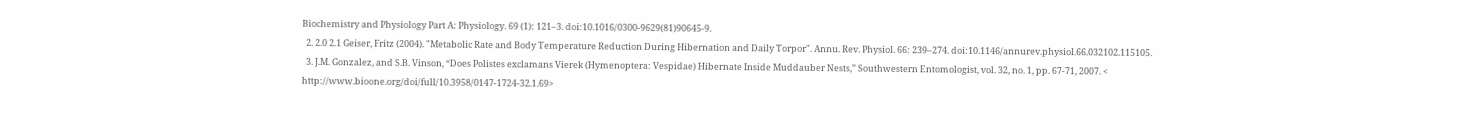Biochemistry and Physiology Part A: Physiology. 69 (1): 121–3. doi:10.1016/0300-9629(81)90645-9.
  2. 2.0 2.1 Geiser, Fritz (2004). "Metabolic Rate and Body Temperature Reduction During Hibernation and Daily Torpor". Annu. Rev. Physiol. 66: 239–274. doi:10.1146/annurev.physiol.66.032102.115105.
  3. J.M. Gonzalez, and S.B. Vinson, “Does Polistes exclamans Vierek (Hymenoptera: Vespidae) Hibernate Inside Muddauber Nests,” Southwestern Entomologist, vol. 32, no. 1, pp. 67-71, 2007. < http://www.bioone.org/doi/full/10.3958/0147-1724-32.1.69>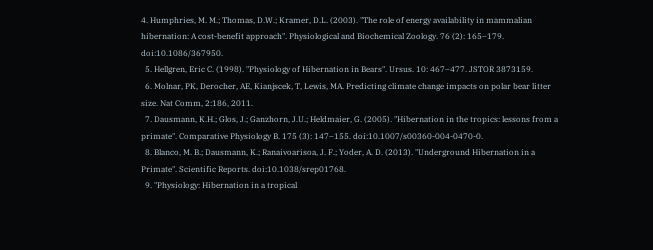4. Humphries, M. M.; Thomas, D.W.; Kramer, D.L. (2003). "The role of energy availability in mammalian hibernation: A cost-benefit approach". Physiological and Biochemical Zoology. 76 (2): 165–179. doi:10.1086/367950.
  5. Hellgren, Eric C. (1998). "Physiology of Hibernation in Bears". Ursus. 10: 467–477. JSTOR 3873159.
  6. Molnar, PK, Derocher, AE, Kianjscek, T, Lewis, MA. Predicting climate change impacts on polar bear litter size. Nat Comm, 2:186, 2011.
  7. Dausmann, K.H.; Glos, J.; Ganzhorn, J.U.; Heldmaier, G. (2005). "Hibernation in the tropics: lessons from a primate". Comparative Physiology B. 175 (3): 147–155. doi:10.1007/s00360-004-0470-0.
  8. Blanco, M. B.; Dausmann, K.; Ranaivoarisoa, J. F.; Yoder, A. D. (2013). "Underground Hibernation in a Primate". Scientific Reports. doi:10.1038/srep01768.
  9. "Physiology: Hibernation in a tropical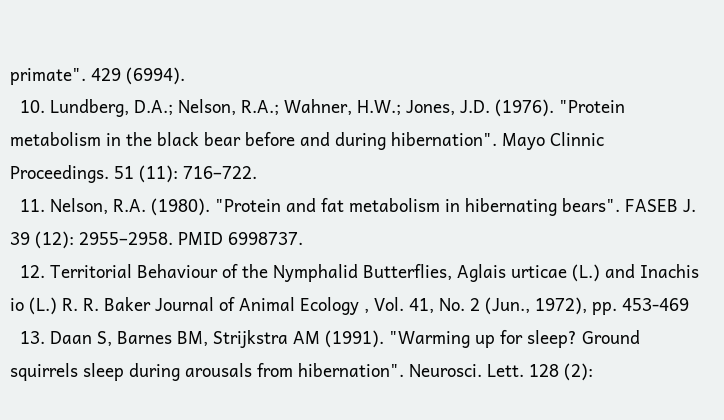primate". 429 (6994).
  10. Lundberg, D.A.; Nelson, R.A.; Wahner, H.W.; Jones, J.D. (1976). "Protein metabolism in the black bear before and during hibernation". Mayo Clinnic Proceedings. 51 (11): 716–722.
  11. Nelson, R.A. (1980). "Protein and fat metabolism in hibernating bears". FASEB J. 39 (12): 2955–2958. PMID 6998737.
  12. Territorial Behaviour of the Nymphalid Butterflies, Aglais urticae (L.) and Inachis io (L.) R. R. Baker Journal of Animal Ecology , Vol. 41, No. 2 (Jun., 1972), pp. 453-469
  13. Daan S, Barnes BM, Strijkstra AM (1991). "Warming up for sleep? Ground squirrels sleep during arousals from hibernation". Neurosci. Lett. 128 (2):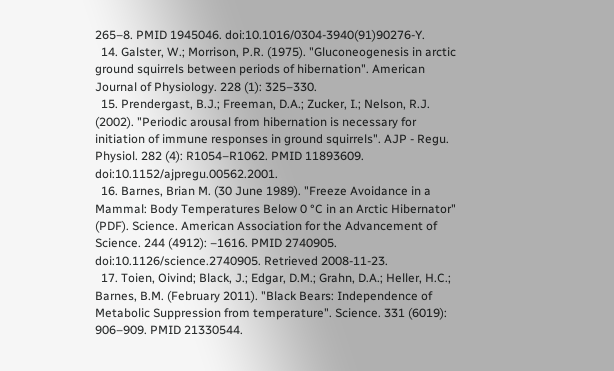265–8. PMID 1945046. doi:10.1016/0304-3940(91)90276-Y.
  14. Galster, W.; Morrison, P.R. (1975). "Gluconeogenesis in arctic ground squirrels between periods of hibernation". American Journal of Physiology. 228 (1): 325–330.
  15. Prendergast, B.J.; Freeman, D.A.; Zucker, I.; Nelson, R.J. (2002). "Periodic arousal from hibernation is necessary for initiation of immune responses in ground squirrels". AJP - Regu. Physiol. 282 (4): R1054–R1062. PMID 11893609. doi:10.1152/ajpregu.00562.2001.
  16. Barnes, Brian M. (30 June 1989). "Freeze Avoidance in a Mammal: Body Temperatures Below 0 °C in an Arctic Hibernator" (PDF). Science. American Association for the Advancement of Science. 244 (4912): –1616. PMID 2740905. doi:10.1126/science.2740905. Retrieved 2008-11-23.
  17. Toien, Oivind; Black, J.; Edgar, D.M.; Grahn, D.A.; Heller, H.C.; Barnes, B.M. (February 2011). "Black Bears: Independence of Metabolic Suppression from temperature". Science. 331 (6019): 906–909. PMID 21330544.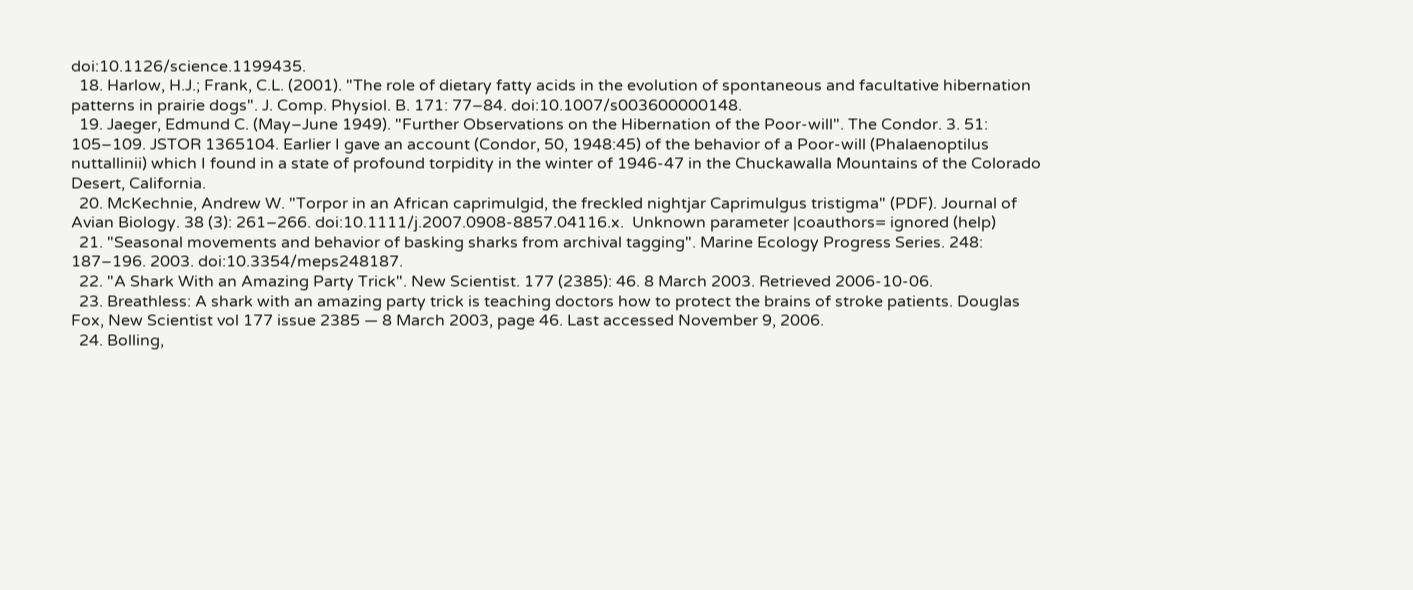doi:10.1126/science.1199435.
  18. Harlow, H.J.; Frank, C.L. (2001). "The role of dietary fatty acids in the evolution of spontaneous and facultative hibernation patterns in prairie dogs". J. Comp. Physiol. B. 171: 77–84. doi:10.1007/s003600000148.
  19. Jaeger, Edmund C. (May–June 1949). "Further Observations on the Hibernation of the Poor-will". The Condor. 3. 51: 105–109. JSTOR 1365104. Earlier I gave an account (Condor, 50, 1948:45) of the behavior of a Poor-will (Phalaenoptilus nuttallinii) which I found in a state of profound torpidity in the winter of 1946-47 in the Chuckawalla Mountains of the Colorado Desert, California.
  20. McKechnie, Andrew W. "Torpor in an African caprimulgid, the freckled nightjar Caprimulgus tristigma" (PDF). Journal of Avian Biology. 38 (3): 261–266. doi:10.1111/j.2007.0908-8857.04116.x.  Unknown parameter |coauthors= ignored (help)
  21. "Seasonal movements and behavior of basking sharks from archival tagging". Marine Ecology Progress Series. 248: 187–196. 2003. doi:10.3354/meps248187.
  22. "A Shark With an Amazing Party Trick". New Scientist. 177 (2385): 46. 8 March 2003. Retrieved 2006-10-06.
  23. Breathless: A shark with an amazing party trick is teaching doctors how to protect the brains of stroke patients. Douglas Fox, New Scientist vol 177 issue 2385 — 8 March 2003, page 46. Last accessed November 9, 2006.
  24. Bolling,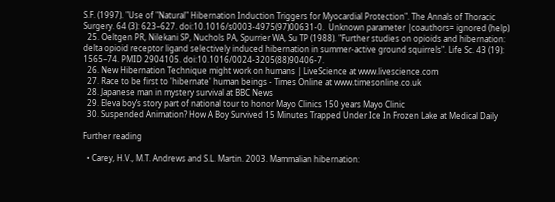S.F. (1997). "Use of "Natural" Hibernation Induction Triggers for Myocardial Protection". The Annals of Thoracic Surgery. 64 (3): 623–627. doi:10.1016/s0003-4975(97)00631-0.  Unknown parameter |coauthors= ignored (help)
  25. Oeltgen PR, Nilekani SP, Nuchols PA, Spurrier WA, Su TP (1988). "Further studies on opioids and hibernation: delta opioid receptor ligand selectively induced hibernation in summer-active ground squirrels". Life Sc. 43 (19): 1565–74. PMID 2904105. doi:10.1016/0024-3205(88)90406-7.
  26. New Hibernation Technique might work on humans | LiveScience at www.livescience.com
  27. Race to be first to 'hibernate' human beings - Times Online at www.timesonline.co.uk
  28. Japanese man in mystery survival at BBC News
  29. Eleva boy’s story part of national tour to honor Mayo Clinics 150 years Mayo Clinic
  30. Suspended Animation? How A Boy Survived 15 Minutes Trapped Under Ice In Frozen Lake at Medical Daily

Further reading

  • Carey, H.V., M.T. Andrews and S.L. Martin. 2003. Mammalian hibernation: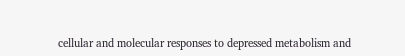cellular and molecular responses to depressed metabolism and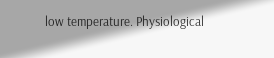low temperature. Physiological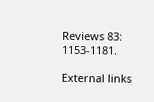Reviews 83: 1153-1181.

External links